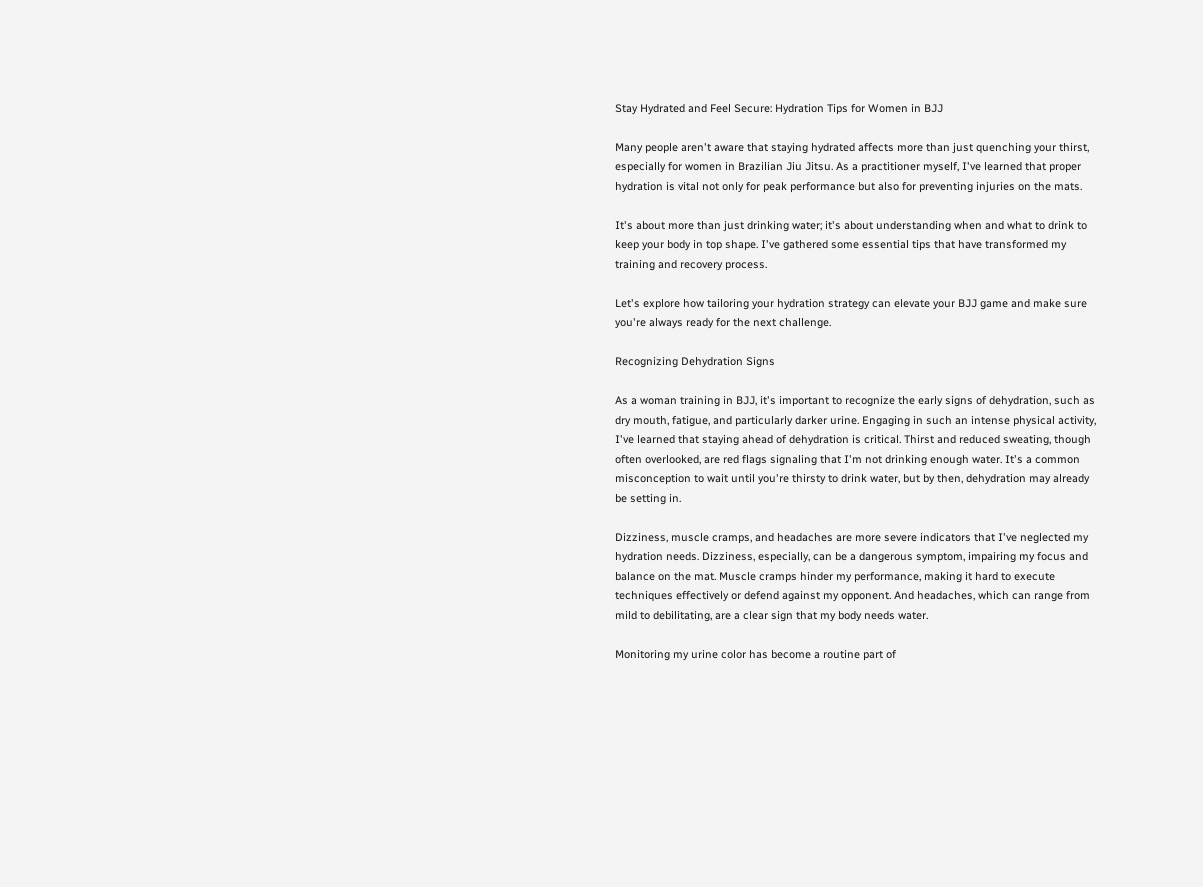Stay Hydrated and Feel Secure: Hydration Tips for Women in BJJ

Many people aren't aware that staying hydrated affects more than just quenching your thirst, especially for women in Brazilian Jiu Jitsu. As a practitioner myself, I've learned that proper hydration is vital not only for peak performance but also for preventing injuries on the mats.

It's about more than just drinking water; it's about understanding when and what to drink to keep your body in top shape. I've gathered some essential tips that have transformed my training and recovery process.

Let's explore how tailoring your hydration strategy can elevate your BJJ game and make sure you're always ready for the next challenge.

Recognizing Dehydration Signs

As a woman training in BJJ, it's important to recognize the early signs of dehydration, such as dry mouth, fatigue, and particularly darker urine. Engaging in such an intense physical activity, I've learned that staying ahead of dehydration is critical. Thirst and reduced sweating, though often overlooked, are red flags signaling that I'm not drinking enough water. It's a common misconception to wait until you're thirsty to drink water, but by then, dehydration may already be setting in.

Dizziness, muscle cramps, and headaches are more severe indicators that I've neglected my hydration needs. Dizziness, especially, can be a dangerous symptom, impairing my focus and balance on the mat. Muscle cramps hinder my performance, making it hard to execute techniques effectively or defend against my opponent. And headaches, which can range from mild to debilitating, are a clear sign that my body needs water.

Monitoring my urine color has become a routine part of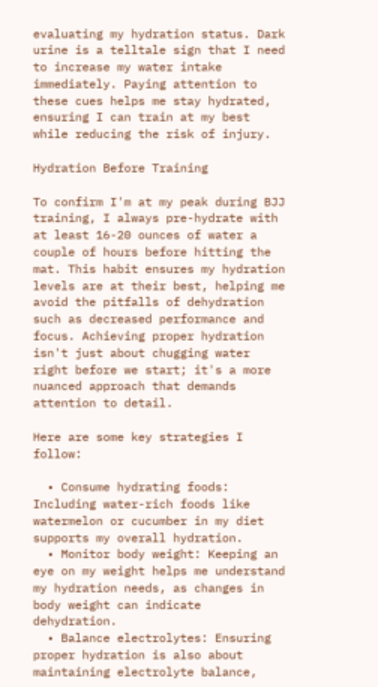evaluating my hydration status. Dark urine is a telltale sign that I need to increase my water intake immediately. Paying attention to these cues helps me stay hydrated, ensuring I can train at my best while reducing the risk of injury.

Hydration Before Training

To confirm I'm at my peak during BJJ training, I always pre-hydrate with at least 16-20 ounces of water a couple of hours before hitting the mat. This habit ensures my hydration levels are at their best, helping me avoid the pitfalls of dehydration such as decreased performance and focus. Achieving proper hydration isn't just about chugging water right before we start; it's a more nuanced approach that demands attention to detail.

Here are some key strategies I follow:

  • Consume hydrating foods: Including water-rich foods like watermelon or cucumber in my diet supports my overall hydration.
  • Monitor body weight: Keeping an eye on my weight helps me understand my hydration needs, as changes in body weight can indicate dehydration.
  • Balance electrolytes: Ensuring proper hydration is also about maintaining electrolyte balance,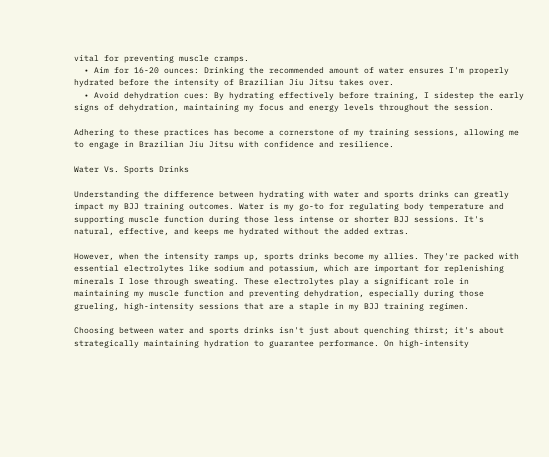vital for preventing muscle cramps.
  • Aim for 16-20 ounces: Drinking the recommended amount of water ensures I'm properly hydrated before the intensity of Brazilian Jiu Jitsu takes over.
  • Avoid dehydration cues: By hydrating effectively before training, I sidestep the early signs of dehydration, maintaining my focus and energy levels throughout the session.

Adhering to these practices has become a cornerstone of my training sessions, allowing me to engage in Brazilian Jiu Jitsu with confidence and resilience.

Water Vs. Sports Drinks

Understanding the difference between hydrating with water and sports drinks can greatly impact my BJJ training outcomes. Water is my go-to for regulating body temperature and supporting muscle function during those less intense or shorter BJJ sessions. It's natural, effective, and keeps me hydrated without the added extras.

However, when the intensity ramps up, sports drinks become my allies. They're packed with essential electrolytes like sodium and potassium, which are important for replenishing minerals I lose through sweating. These electrolytes play a significant role in maintaining my muscle function and preventing dehydration, especially during those grueling, high-intensity sessions that are a staple in my BJJ training regimen.

Choosing between water and sports drinks isn't just about quenching thirst; it's about strategically maintaining hydration to guarantee performance. On high-intensity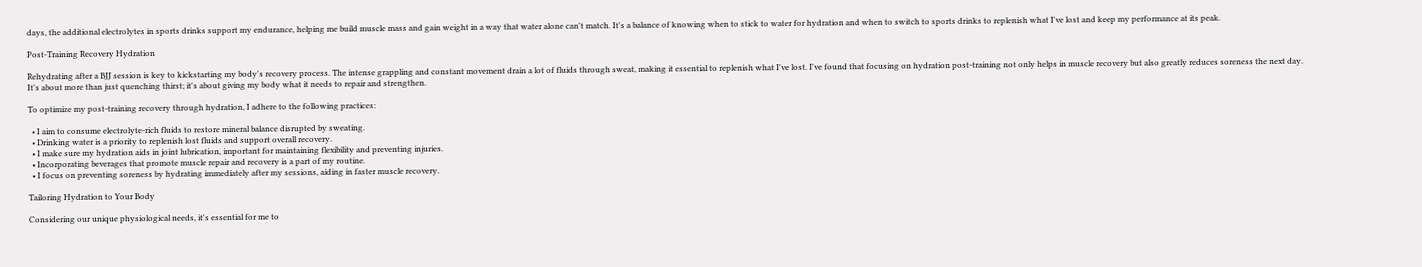days, the additional electrolytes in sports drinks support my endurance, helping me build muscle mass and gain weight in a way that water alone can't match. It's a balance of knowing when to stick to water for hydration and when to switch to sports drinks to replenish what I've lost and keep my performance at its peak.

Post-Training Recovery Hydration

Rehydrating after a BJJ session is key to kickstarting my body's recovery process. The intense grappling and constant movement drain a lot of fluids through sweat, making it essential to replenish what I've lost. I've found that focusing on hydration post-training not only helps in muscle recovery but also greatly reduces soreness the next day. It's about more than just quenching thirst; it's about giving my body what it needs to repair and strengthen.

To optimize my post-training recovery through hydration, I adhere to the following practices:

  • I aim to consume electrolyte-rich fluids to restore mineral balance disrupted by sweating.
  • Drinking water is a priority to replenish lost fluids and support overall recovery.
  • I make sure my hydration aids in joint lubrication, important for maintaining flexibility and preventing injuries.
  • Incorporating beverages that promote muscle repair and recovery is a part of my routine.
  • I focus on preventing soreness by hydrating immediately after my sessions, aiding in faster muscle recovery.

Tailoring Hydration to Your Body

Considering our unique physiological needs, it's essential for me to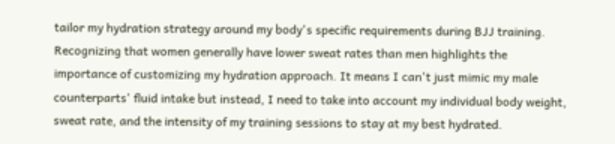tailor my hydration strategy around my body's specific requirements during BJJ training. Recognizing that women generally have lower sweat rates than men highlights the importance of customizing my hydration approach. It means I can't just mimic my male counterparts' fluid intake but instead, I need to take into account my individual body weight, sweat rate, and the intensity of my training sessions to stay at my best hydrated.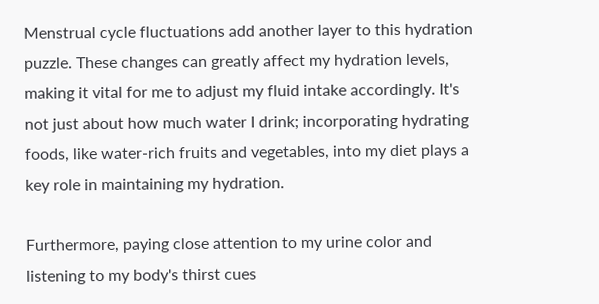Menstrual cycle fluctuations add another layer to this hydration puzzle. These changes can greatly affect my hydration levels, making it vital for me to adjust my fluid intake accordingly. It's not just about how much water I drink; incorporating hydrating foods, like water-rich fruits and vegetables, into my diet plays a key role in maintaining my hydration.

Furthermore, paying close attention to my urine color and listening to my body's thirst cues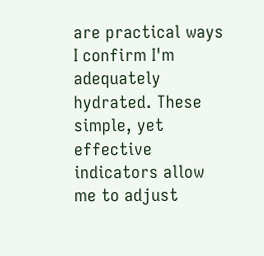are practical ways I confirm I'm adequately hydrated. These simple, yet effective indicators allow me to adjust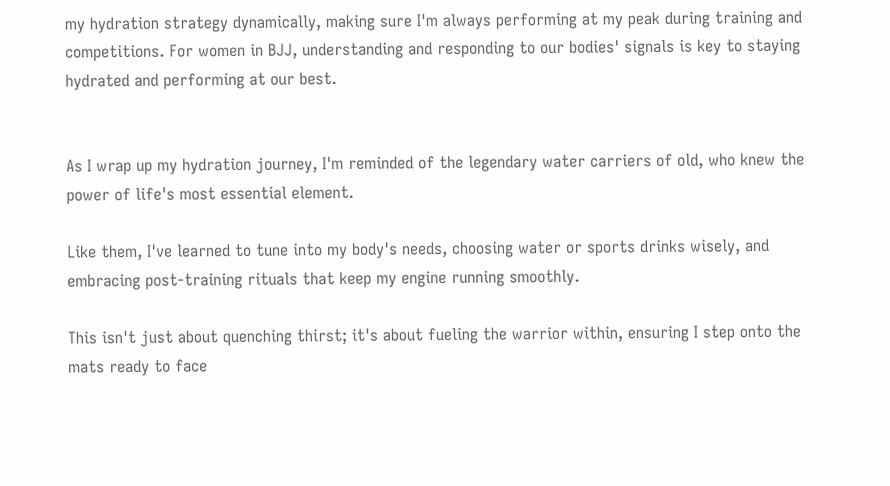my hydration strategy dynamically, making sure I'm always performing at my peak during training and competitions. For women in BJJ, understanding and responding to our bodies' signals is key to staying hydrated and performing at our best.


As I wrap up my hydration journey, I'm reminded of the legendary water carriers of old, who knew the power of life's most essential element.

Like them, I've learned to tune into my body's needs, choosing water or sports drinks wisely, and embracing post-training rituals that keep my engine running smoothly.

This isn't just about quenching thirst; it's about fueling the warrior within, ensuring I step onto the mats ready to face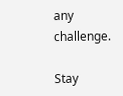any challenge.

Stay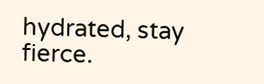hydrated, stay fierce.